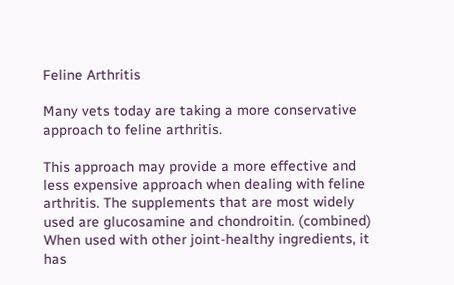Feline Arthritis

Many vets today are taking a more conservative approach to feline arthritis.

This approach may provide a more effective and less expensive approach when dealing with feline arthritis. The supplements that are most widely used are glucosamine and chondroitin. (combined) When used with other joint-healthy ingredients, it has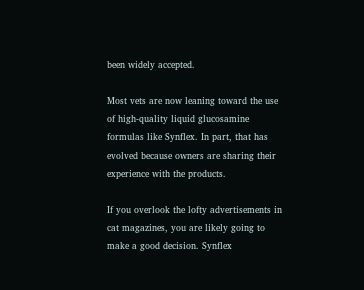been widely accepted.

Most vets are now leaning toward the use of high-quality liquid glucosamine formulas like Synflex. In part, that has evolved because owners are sharing their experience with the products.

If you overlook the lofty advertisements in cat magazines, you are likely going to make a good decision. Synflex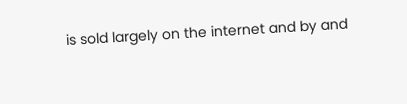is sold largely on the internet and by and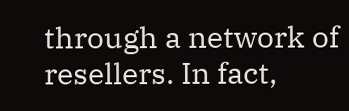through a network of resellers. In fact,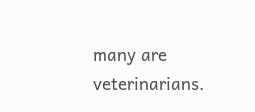many are veterinarians.